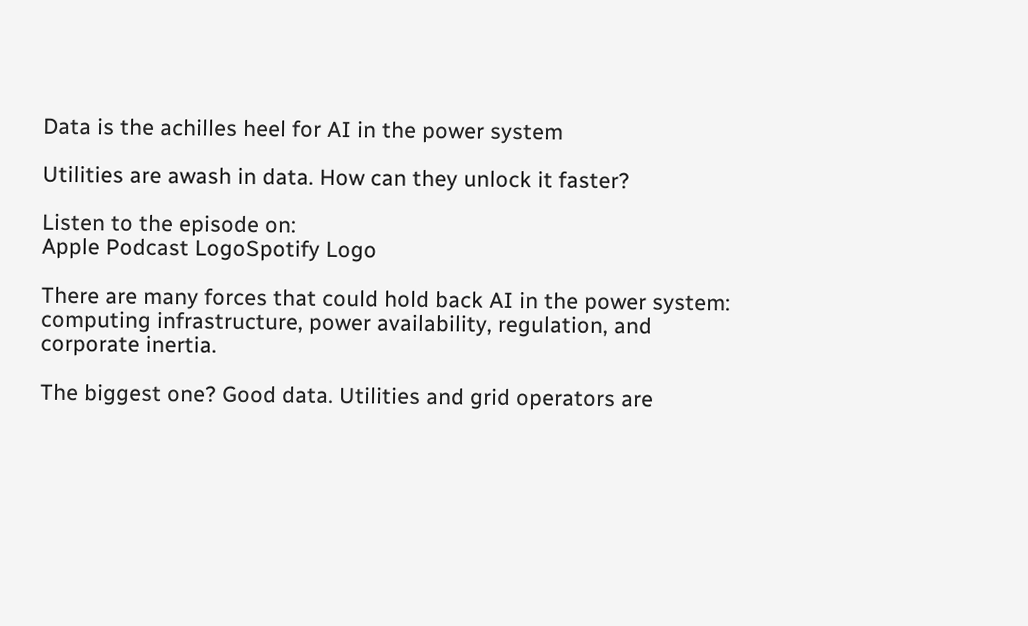Data is the achilles heel for AI in the power system

Utilities are awash in data. How can they unlock it faster?

Listen to the episode on:
Apple Podcast LogoSpotify Logo

There are many forces that could hold back AI in the power system: computing infrastructure, power availability, regulation, and corporate inertia.

The biggest one? Good data. Utilities and grid operators are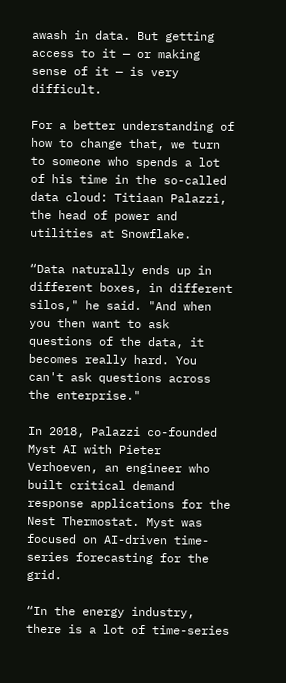awash in data. But getting access to it — or making sense of it — is very difficult.

For a better understanding of how to change that, we turn to someone who spends a lot of his time in the so-called data cloud: Titiaan Palazzi, the head of power and utilities at Snowflake.

“Data naturally ends up in different boxes, in different silos," he said. "And when you then want to ask questions of the data, it becomes really hard. You can't ask questions across the enterprise."

In 2018, Palazzi co-founded Myst AI with Pieter Verhoeven, an engineer who built critical demand response applications for the Nest Thermostat. Myst was focused on AI-driven time-series forecasting for the grid.

“In the energy industry, there is a lot of time-series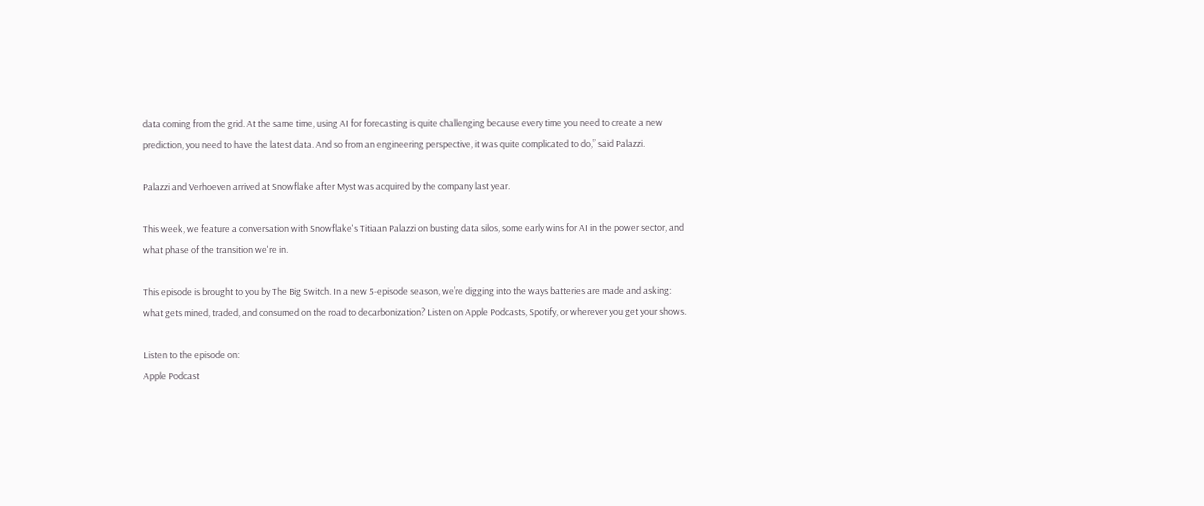data coming from the grid. At the same time, using AI for forecasting is quite challenging because every time you need to create a new prediction, you need to have the latest data. And so from an engineering perspective, it was quite complicated to do,” said Palazzi.

Palazzi and Verhoeven arrived at Snowflake after Myst was acquired by the company last year.

This week, we feature a conversation with Snowflake's Titiaan Palazzi on busting data silos, some early wins for AI in the power sector, and what phase of the transition we're in.

This episode is brought to you by The Big Switch. In a new 5-episode season, we’re digging into the ways batteries are made and asking: what gets mined, traded, and consumed on the road to decarbonization? Listen on Apple Podcasts, Spotify, or wherever you get your shows.

Listen to the episode on:
Apple Podcast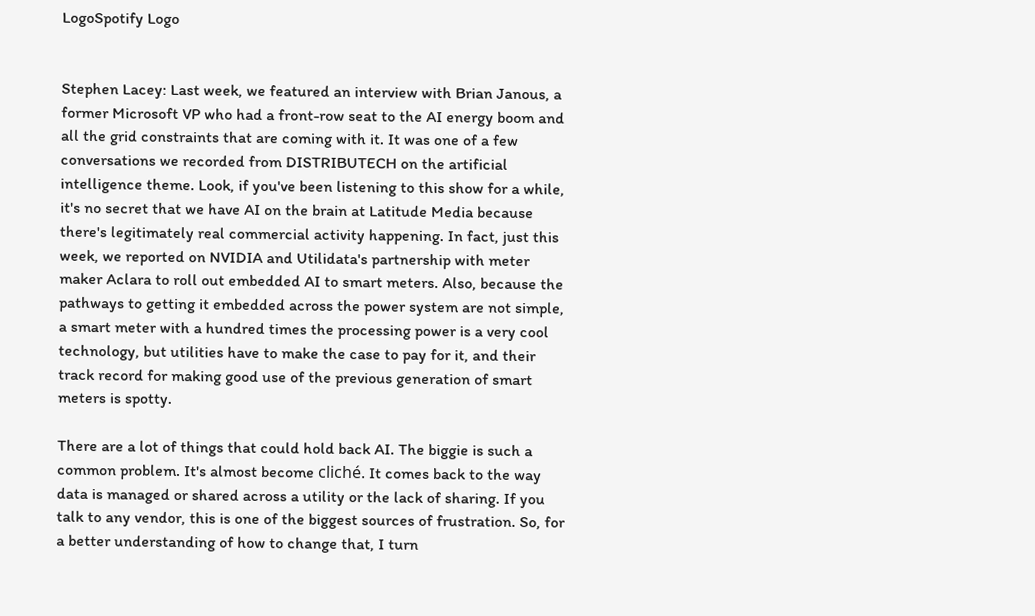LogoSpotify Logo


Stephen Lacey: Last week, we featured an interview with Brian Janous, a former Microsoft VP who had a front-row seat to the AI energy boom and all the grid constraints that are coming with it. It was one of a few conversations we recorded from DISTRIBUTECH on the artificial intelligence theme. Look, if you've been listening to this show for a while, it's no secret that we have AI on the brain at Latitude Media because there's legitimately real commercial activity happening. In fact, just this week, we reported on NVIDIA and Utilidata's partnership with meter maker Aclara to roll out embedded AI to smart meters. Also, because the pathways to getting it embedded across the power system are not simple, a smart meter with a hundred times the processing power is a very cool technology, but utilities have to make the case to pay for it, and their track record for making good use of the previous generation of smart meters is spotty.

There are a lot of things that could hold back AI. The biggie is such a common problem. It's almost become cliché. It comes back to the way data is managed or shared across a utility or the lack of sharing. If you talk to any vendor, this is one of the biggest sources of frustration. So, for a better understanding of how to change that, I turn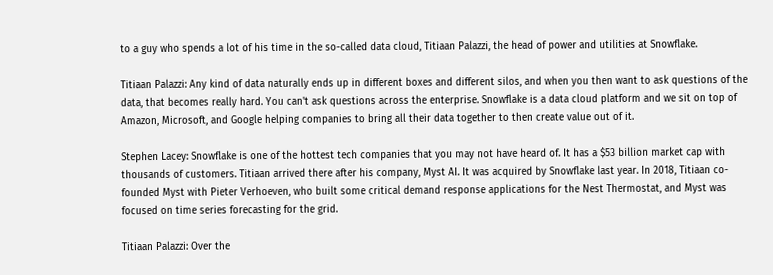to a guy who spends a lot of his time in the so-called data cloud, Titiaan Palazzi, the head of power and utilities at Snowflake.

Titiaan Palazzi: Any kind of data naturally ends up in different boxes and different silos, and when you then want to ask questions of the data, that becomes really hard. You can't ask questions across the enterprise. Snowflake is a data cloud platform and we sit on top of Amazon, Microsoft, and Google helping companies to bring all their data together to then create value out of it.

Stephen Lacey: Snowflake is one of the hottest tech companies that you may not have heard of. It has a $53 billion market cap with thousands of customers. Titiaan arrived there after his company, Myst AI. It was acquired by Snowflake last year. In 2018, Titiaan co-founded Myst with Pieter Verhoeven, who built some critical demand response applications for the Nest Thermostat, and Myst was focused on time series forecasting for the grid.

Titiaan Palazzi: Over the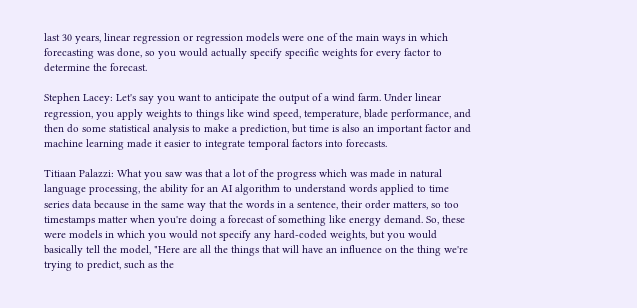last 30 years, linear regression or regression models were one of the main ways in which forecasting was done, so you would actually specify specific weights for every factor to determine the forecast.

Stephen Lacey: Let's say you want to anticipate the output of a wind farm. Under linear regression, you apply weights to things like wind speed, temperature, blade performance, and then do some statistical analysis to make a prediction, but time is also an important factor and machine learning made it easier to integrate temporal factors into forecasts.

Titiaan Palazzi: What you saw was that a lot of the progress which was made in natural language processing, the ability for an AI algorithm to understand words applied to time series data because in the same way that the words in a sentence, their order matters, so too timestamps matter when you're doing a forecast of something like energy demand. So, these were models in which you would not specify any hard-coded weights, but you would basically tell the model, "Here are all the things that will have an influence on the thing we're trying to predict, such as the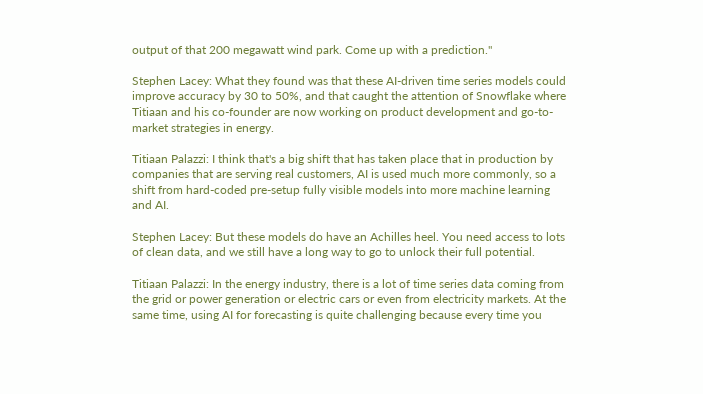output of that 200 megawatt wind park. Come up with a prediction."

Stephen Lacey: What they found was that these AI-driven time series models could improve accuracy by 30 to 50%, and that caught the attention of Snowflake where Titiaan and his co-founder are now working on product development and go-to-market strategies in energy.

Titiaan Palazzi: I think that's a big shift that has taken place that in production by companies that are serving real customers, AI is used much more commonly, so a shift from hard-coded pre-setup fully visible models into more machine learning and AI.

Stephen Lacey: But these models do have an Achilles heel. You need access to lots of clean data, and we still have a long way to go to unlock their full potential.

Titiaan Palazzi: In the energy industry, there is a lot of time series data coming from the grid or power generation or electric cars or even from electricity markets. At the same time, using AI for forecasting is quite challenging because every time you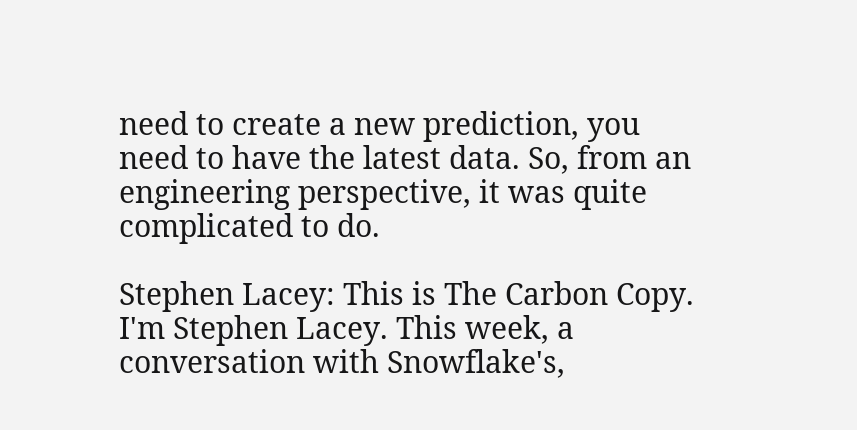need to create a new prediction, you need to have the latest data. So, from an engineering perspective, it was quite complicated to do.

Stephen Lacey: This is The Carbon Copy. I'm Stephen Lacey. This week, a conversation with Snowflake's,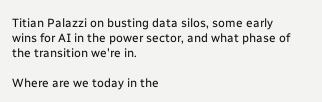Titian Palazzi on busting data silos, some early wins for AI in the power sector, and what phase of the transition we're in.

Where are we today in the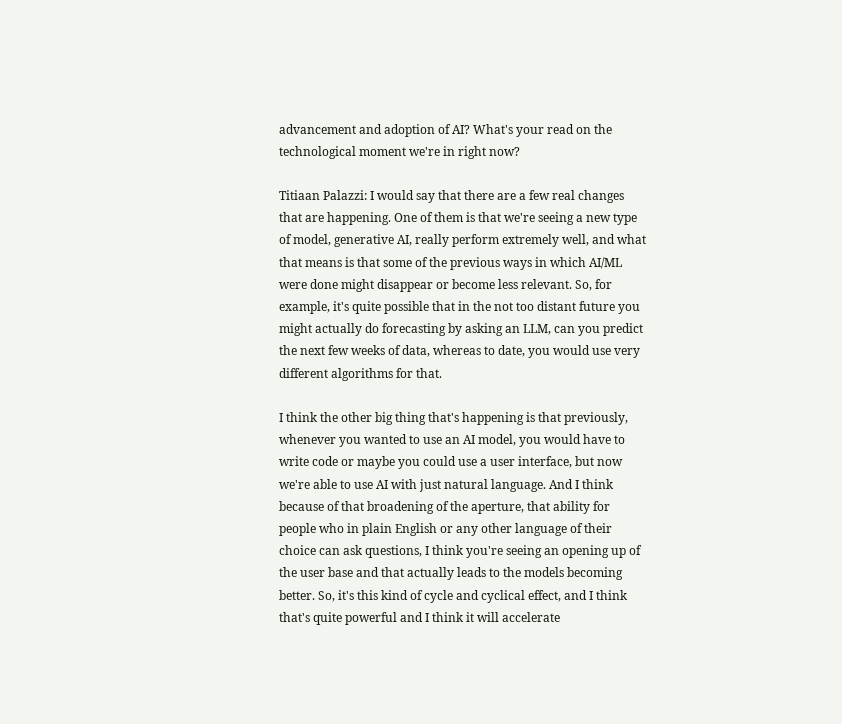advancement and adoption of AI? What's your read on the technological moment we're in right now?

Titiaan Palazzi: I would say that there are a few real changes that are happening. One of them is that we're seeing a new type of model, generative AI, really perform extremely well, and what that means is that some of the previous ways in which AI/ML were done might disappear or become less relevant. So, for example, it's quite possible that in the not too distant future you might actually do forecasting by asking an LLM, can you predict the next few weeks of data, whereas to date, you would use very different algorithms for that.

I think the other big thing that's happening is that previously, whenever you wanted to use an AI model, you would have to write code or maybe you could use a user interface, but now we're able to use AI with just natural language. And I think because of that broadening of the aperture, that ability for people who in plain English or any other language of their choice can ask questions, I think you're seeing an opening up of the user base and that actually leads to the models becoming better. So, it's this kind of cycle and cyclical effect, and I think that's quite powerful and I think it will accelerate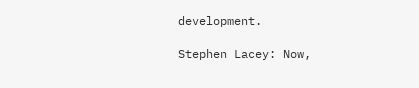development.

Stephen Lacey: Now,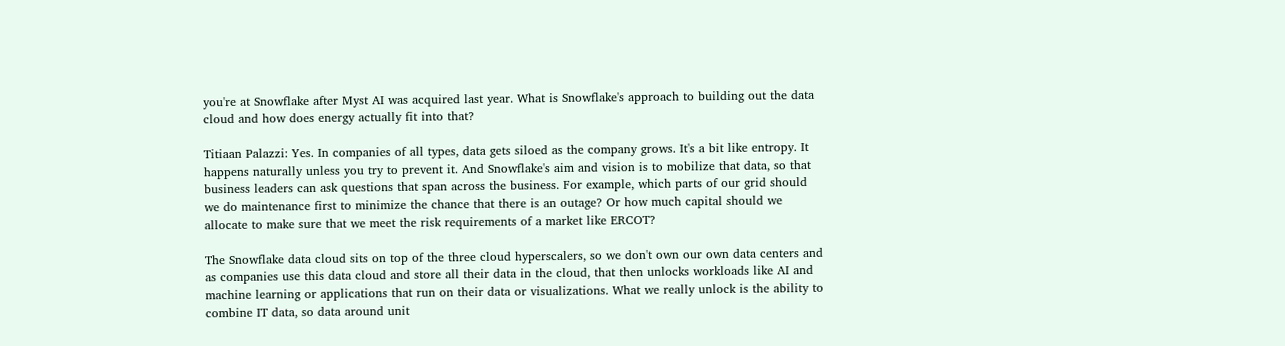you're at Snowflake after Myst AI was acquired last year. What is Snowflake's approach to building out the data cloud and how does energy actually fit into that?

Titiaan Palazzi: Yes. In companies of all types, data gets siloed as the company grows. It's a bit like entropy. It happens naturally unless you try to prevent it. And Snowflake's aim and vision is to mobilize that data, so that business leaders can ask questions that span across the business. For example, which parts of our grid should we do maintenance first to minimize the chance that there is an outage? Or how much capital should we allocate to make sure that we meet the risk requirements of a market like ERCOT?

The Snowflake data cloud sits on top of the three cloud hyperscalers, so we don't own our own data centers and as companies use this data cloud and store all their data in the cloud, that then unlocks workloads like AI and machine learning or applications that run on their data or visualizations. What we really unlock is the ability to combine IT data, so data around unit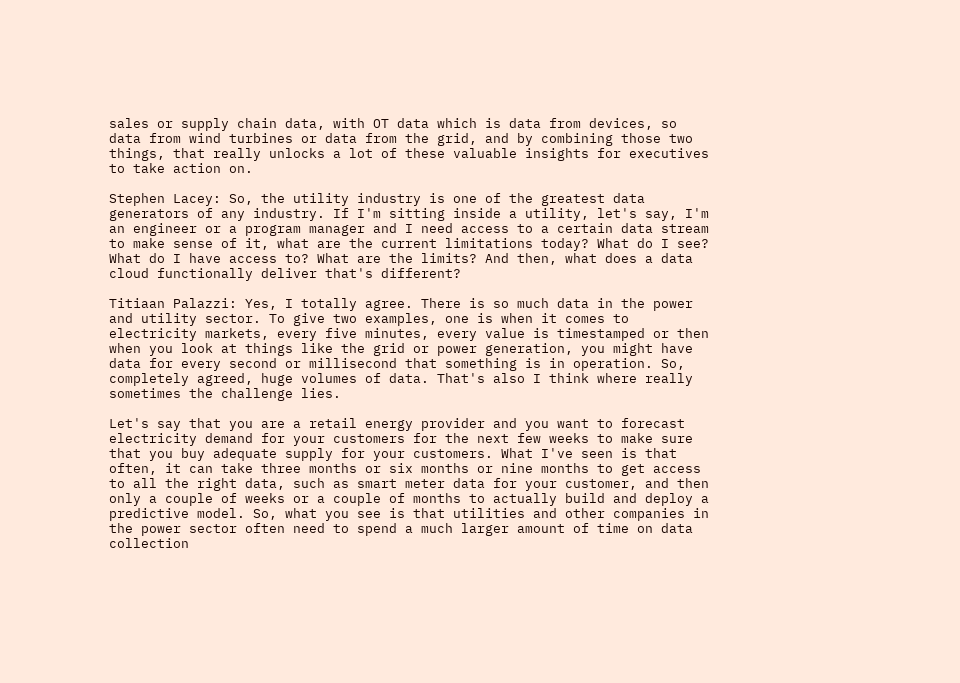sales or supply chain data, with OT data which is data from devices, so data from wind turbines or data from the grid, and by combining those two things, that really unlocks a lot of these valuable insights for executives to take action on.

Stephen Lacey: So, the utility industry is one of the greatest data generators of any industry. If I'm sitting inside a utility, let's say, I'm an engineer or a program manager and I need access to a certain data stream to make sense of it, what are the current limitations today? What do I see? What do I have access to? What are the limits? And then, what does a data cloud functionally deliver that's different?

Titiaan Palazzi: Yes, I totally agree. There is so much data in the power and utility sector. To give two examples, one is when it comes to electricity markets, every five minutes, every value is timestamped or then when you look at things like the grid or power generation, you might have data for every second or millisecond that something is in operation. So, completely agreed, huge volumes of data. That's also I think where really sometimes the challenge lies.

Let's say that you are a retail energy provider and you want to forecast electricity demand for your customers for the next few weeks to make sure that you buy adequate supply for your customers. What I've seen is that often, it can take three months or six months or nine months to get access to all the right data, such as smart meter data for your customer, and then only a couple of weeks or a couple of months to actually build and deploy a predictive model. So, what you see is that utilities and other companies in the power sector often need to spend a much larger amount of time on data collection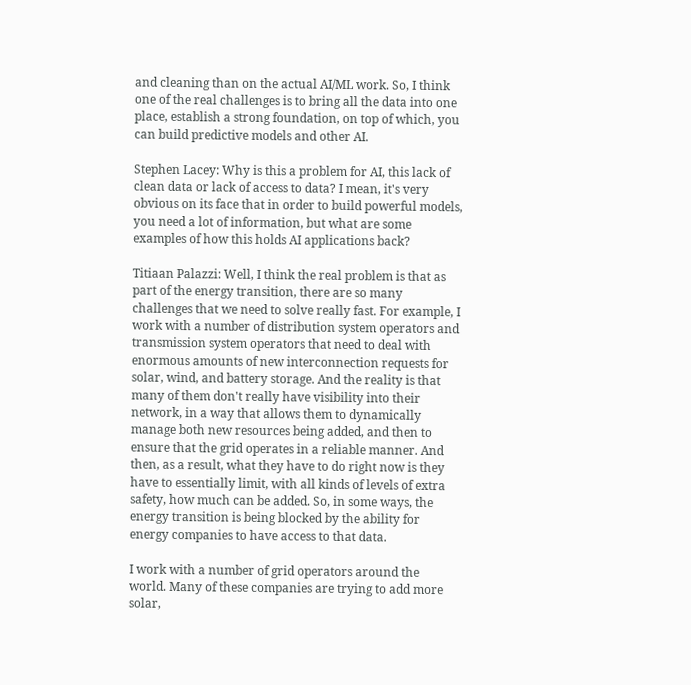and cleaning than on the actual AI/ML work. So, I think one of the real challenges is to bring all the data into one place, establish a strong foundation, on top of which, you can build predictive models and other AI.

Stephen Lacey: Why is this a problem for AI, this lack of clean data or lack of access to data? I mean, it's very obvious on its face that in order to build powerful models, you need a lot of information, but what are some examples of how this holds AI applications back?

Titiaan Palazzi: Well, I think the real problem is that as part of the energy transition, there are so many challenges that we need to solve really fast. For example, I work with a number of distribution system operators and transmission system operators that need to deal with enormous amounts of new interconnection requests for solar, wind, and battery storage. And the reality is that many of them don't really have visibility into their network, in a way that allows them to dynamically manage both new resources being added, and then to ensure that the grid operates in a reliable manner. And then, as a result, what they have to do right now is they have to essentially limit, with all kinds of levels of extra safety, how much can be added. So, in some ways, the energy transition is being blocked by the ability for energy companies to have access to that data.

I work with a number of grid operators around the world. Many of these companies are trying to add more solar,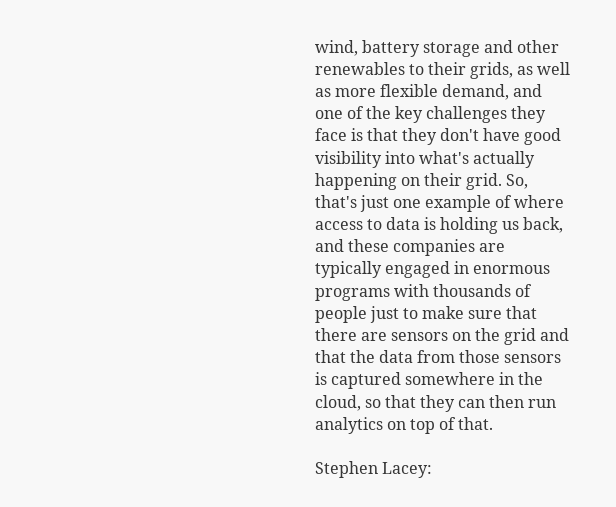wind, battery storage and other renewables to their grids, as well as more flexible demand, and one of the key challenges they face is that they don't have good visibility into what's actually happening on their grid. So, that's just one example of where access to data is holding us back, and these companies are typically engaged in enormous programs with thousands of people just to make sure that there are sensors on the grid and that the data from those sensors is captured somewhere in the cloud, so that they can then run analytics on top of that.

Stephen Lacey: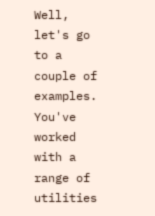Well, let's go to a couple of examples. You've worked with a range of utilities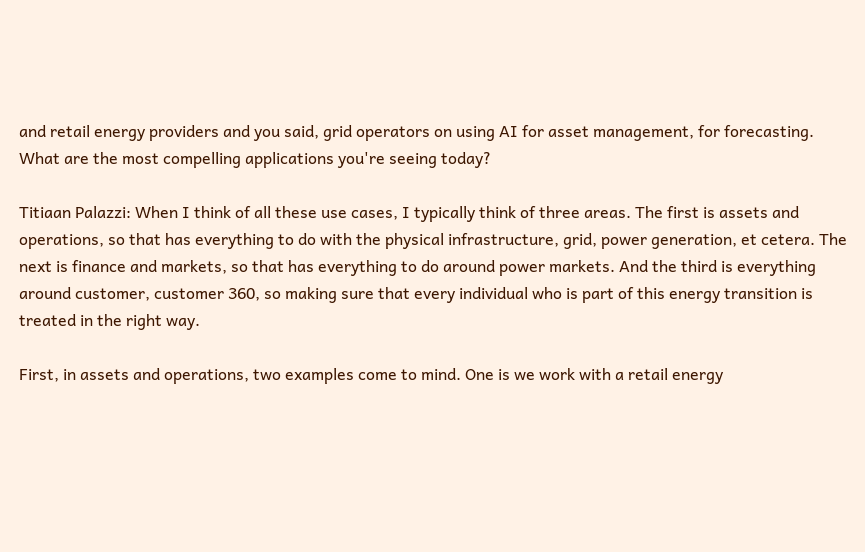and retail energy providers and you said, grid operators on using AI for asset management, for forecasting. What are the most compelling applications you're seeing today?

Titiaan Palazzi: When I think of all these use cases, I typically think of three areas. The first is assets and operations, so that has everything to do with the physical infrastructure, grid, power generation, et cetera. The next is finance and markets, so that has everything to do around power markets. And the third is everything around customer, customer 360, so making sure that every individual who is part of this energy transition is treated in the right way.

First, in assets and operations, two examples come to mind. One is we work with a retail energy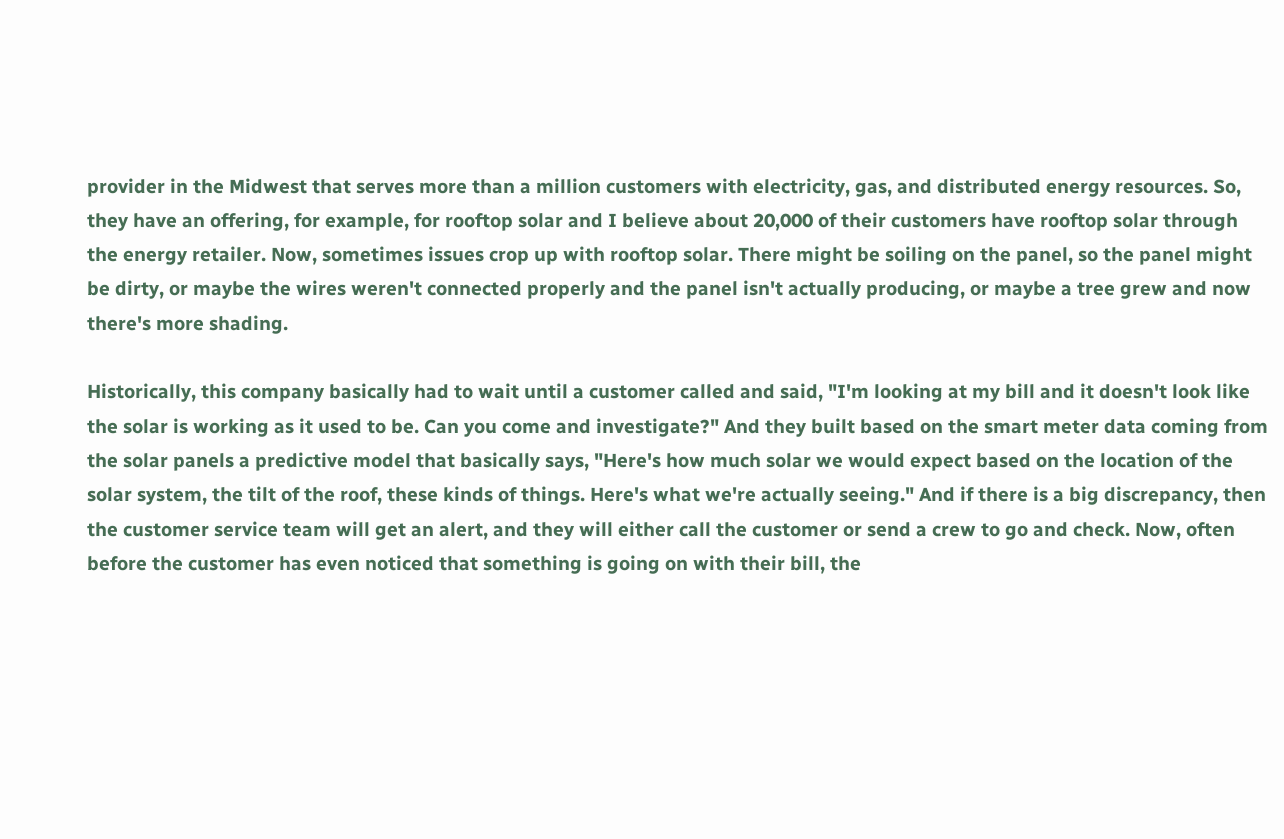provider in the Midwest that serves more than a million customers with electricity, gas, and distributed energy resources. So, they have an offering, for example, for rooftop solar and I believe about 20,000 of their customers have rooftop solar through the energy retailer. Now, sometimes issues crop up with rooftop solar. There might be soiling on the panel, so the panel might be dirty, or maybe the wires weren't connected properly and the panel isn't actually producing, or maybe a tree grew and now there's more shading.

Historically, this company basically had to wait until a customer called and said, "I'm looking at my bill and it doesn't look like the solar is working as it used to be. Can you come and investigate?" And they built based on the smart meter data coming from the solar panels a predictive model that basically says, "Here's how much solar we would expect based on the location of the solar system, the tilt of the roof, these kinds of things. Here's what we're actually seeing." And if there is a big discrepancy, then the customer service team will get an alert, and they will either call the customer or send a crew to go and check. Now, often before the customer has even noticed that something is going on with their bill, the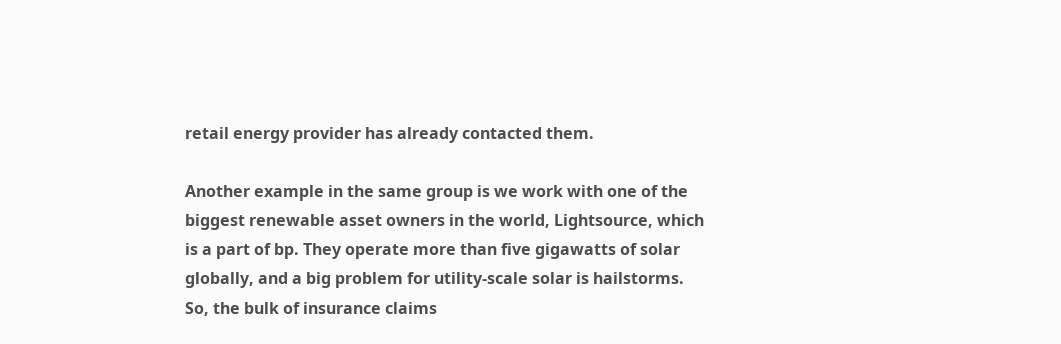retail energy provider has already contacted them.

Another example in the same group is we work with one of the biggest renewable asset owners in the world, Lightsource, which is a part of bp. They operate more than five gigawatts of solar globally, and a big problem for utility-scale solar is hailstorms. So, the bulk of insurance claims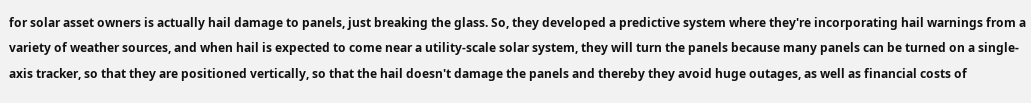for solar asset owners is actually hail damage to panels, just breaking the glass. So, they developed a predictive system where they're incorporating hail warnings from a variety of weather sources, and when hail is expected to come near a utility-scale solar system, they will turn the panels because many panels can be turned on a single-axis tracker, so that they are positioned vertically, so that the hail doesn't damage the panels and thereby they avoid huge outages, as well as financial costs of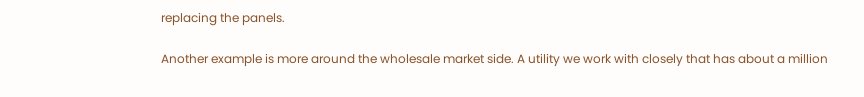replacing the panels.

Another example is more around the wholesale market side. A utility we work with closely that has about a million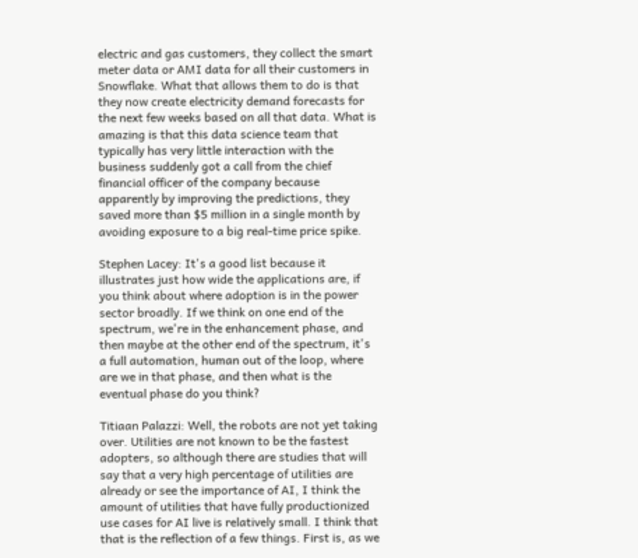electric and gas customers, they collect the smart meter data or AMI data for all their customers in Snowflake. What that allows them to do is that they now create electricity demand forecasts for the next few weeks based on all that data. What is amazing is that this data science team that typically has very little interaction with the business suddenly got a call from the chief financial officer of the company because apparently by improving the predictions, they saved more than $5 million in a single month by avoiding exposure to a big real-time price spike.

Stephen Lacey: It's a good list because it illustrates just how wide the applications are, if you think about where adoption is in the power sector broadly. If we think on one end of the spectrum, we're in the enhancement phase, and then maybe at the other end of the spectrum, it's a full automation, human out of the loop, where are we in that phase, and then what is the eventual phase do you think?

Titiaan Palazzi: Well, the robots are not yet taking over. Utilities are not known to be the fastest adopters, so although there are studies that will say that a very high percentage of utilities are already or see the importance of AI, I think the amount of utilities that have fully productionized use cases for AI live is relatively small. I think that that is the reflection of a few things. First is, as we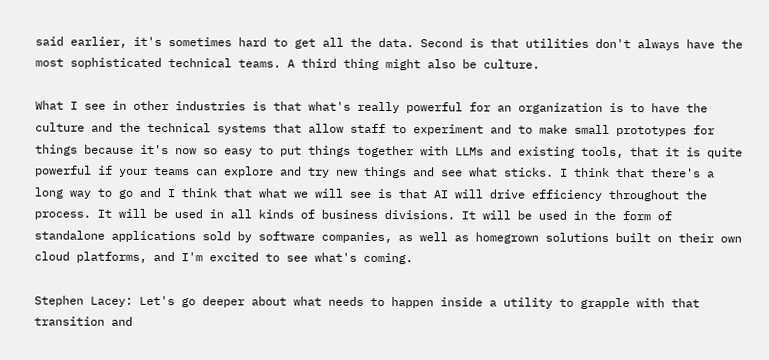said earlier, it's sometimes hard to get all the data. Second is that utilities don't always have the most sophisticated technical teams. A third thing might also be culture.

What I see in other industries is that what's really powerful for an organization is to have the culture and the technical systems that allow staff to experiment and to make small prototypes for things because it's now so easy to put things together with LLMs and existing tools, that it is quite powerful if your teams can explore and try new things and see what sticks. I think that there's a long way to go and I think that what we will see is that AI will drive efficiency throughout the process. It will be used in all kinds of business divisions. It will be used in the form of standalone applications sold by software companies, as well as homegrown solutions built on their own cloud platforms, and I'm excited to see what's coming.

Stephen Lacey: Let's go deeper about what needs to happen inside a utility to grapple with that transition and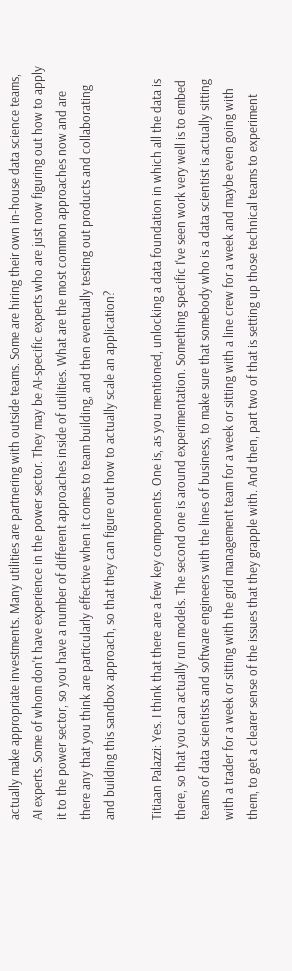actually make appropriate investments. Many utilities are partnering with outside teams. Some are hiring their own in-house data science teams, AI experts. Some of whom don't have experience in the power sector. They may be AI-specific experts who are just now figuring out how to apply it to the power sector, so you have a number of different approaches inside of utilities. What are the most common approaches now and are there any that you think are particularly effective when it comes to team building, and then eventually testing out products and collaborating and building this sandbox approach, so that they can figure out how to actually scale an application?

Titiaan Palazzi: Yes. I think that there are a few key components. One is, as you mentioned, unlocking a data foundation in which all the data is there, so that you can actually run models. The second one is around experimentation. Something specific I've seen work very well is to embed teams of data scientists and software engineers with the lines of business, to make sure that somebody who is a data scientist is actually sitting with a trader for a week or sitting with the grid management team for a week or sitting with a line crew for a week and maybe even going with them, to get a clearer sense of the issues that they grapple with. And then, part two of that is setting up those technical teams to experiment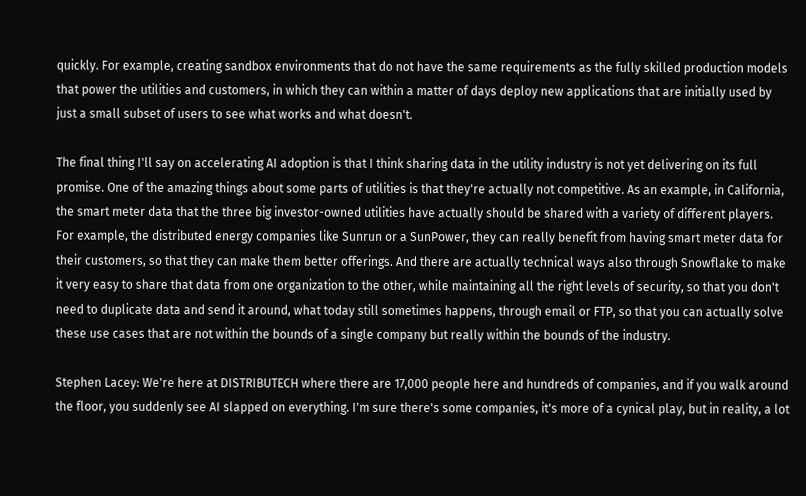quickly. For example, creating sandbox environments that do not have the same requirements as the fully skilled production models that power the utilities and customers, in which they can within a matter of days deploy new applications that are initially used by just a small subset of users to see what works and what doesn't.

The final thing I'll say on accelerating AI adoption is that I think sharing data in the utility industry is not yet delivering on its full promise. One of the amazing things about some parts of utilities is that they're actually not competitive. As an example, in California, the smart meter data that the three big investor-owned utilities have actually should be shared with a variety of different players. For example, the distributed energy companies like Sunrun or a SunPower, they can really benefit from having smart meter data for their customers, so that they can make them better offerings. And there are actually technical ways also through Snowflake to make it very easy to share that data from one organization to the other, while maintaining all the right levels of security, so that you don't need to duplicate data and send it around, what today still sometimes happens, through email or FTP, so that you can actually solve these use cases that are not within the bounds of a single company but really within the bounds of the industry.

Stephen Lacey: We're here at DISTRIBUTECH where there are 17,000 people here and hundreds of companies, and if you walk around the floor, you suddenly see AI slapped on everything. I'm sure there's some companies, it's more of a cynical play, but in reality, a lot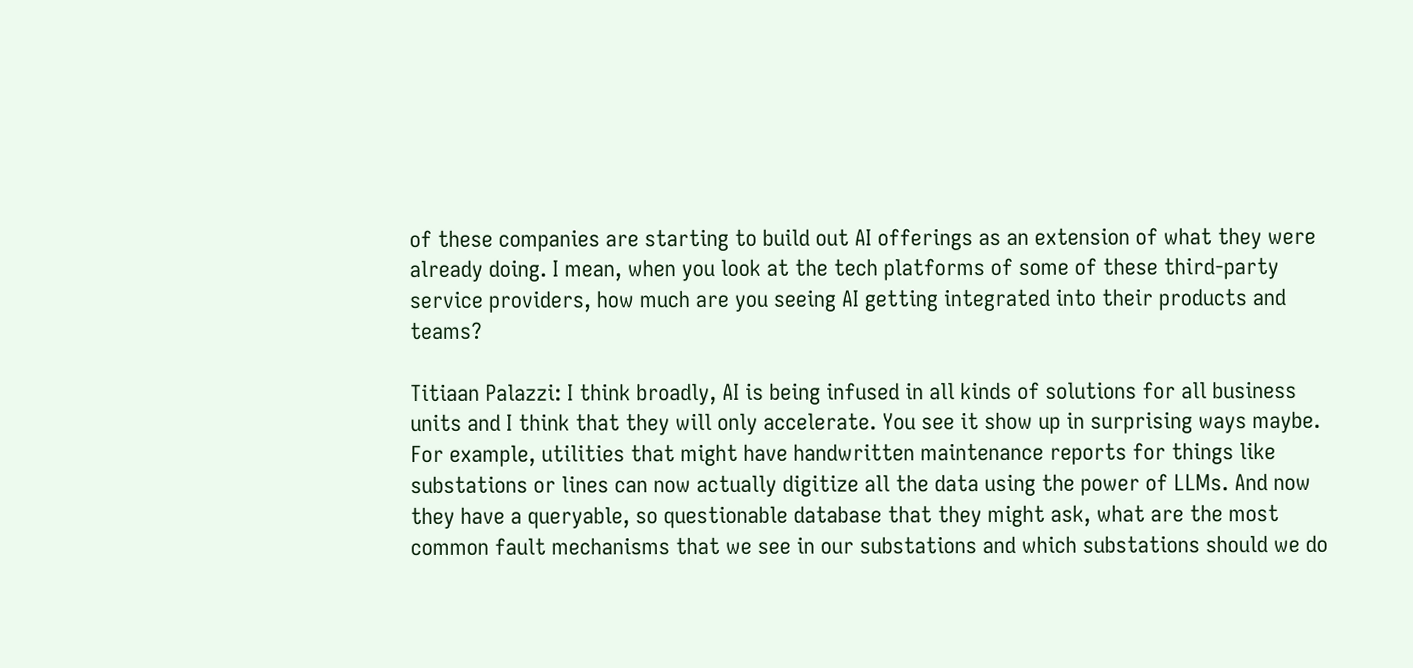of these companies are starting to build out AI offerings as an extension of what they were already doing. I mean, when you look at the tech platforms of some of these third-party service providers, how much are you seeing AI getting integrated into their products and teams?

Titiaan Palazzi: I think broadly, AI is being infused in all kinds of solutions for all business units and I think that they will only accelerate. You see it show up in surprising ways maybe. For example, utilities that might have handwritten maintenance reports for things like substations or lines can now actually digitize all the data using the power of LLMs. And now they have a queryable, so questionable database that they might ask, what are the most common fault mechanisms that we see in our substations and which substations should we do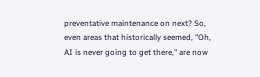preventative maintenance on next? So, even areas that historically seemed, "Oh, AI is never going to get there," are now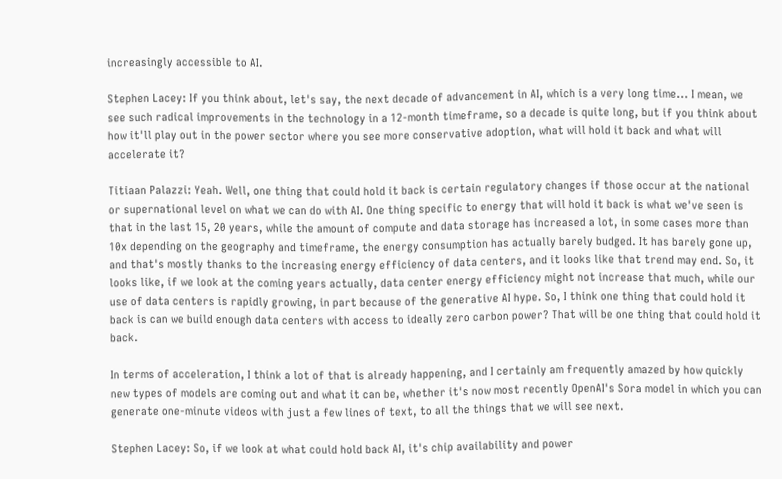increasingly accessible to AI.

Stephen Lacey: If you think about, let's say, the next decade of advancement in AI, which is a very long time... I mean, we see such radical improvements in the technology in a 12-month timeframe, so a decade is quite long, but if you think about how it'll play out in the power sector where you see more conservative adoption, what will hold it back and what will accelerate it?

Titiaan Palazzi: Yeah. Well, one thing that could hold it back is certain regulatory changes if those occur at the national or supernational level on what we can do with AI. One thing specific to energy that will hold it back is what we've seen is that in the last 15, 20 years, while the amount of compute and data storage has increased a lot, in some cases more than 10x depending on the geography and timeframe, the energy consumption has actually barely budged. It has barely gone up, and that's mostly thanks to the increasing energy efficiency of data centers, and it looks like that trend may end. So, it looks like, if we look at the coming years actually, data center energy efficiency might not increase that much, while our use of data centers is rapidly growing, in part because of the generative AI hype. So, I think one thing that could hold it back is can we build enough data centers with access to ideally zero carbon power? That will be one thing that could hold it back.

In terms of acceleration, I think a lot of that is already happening, and I certainly am frequently amazed by how quickly new types of models are coming out and what it can be, whether it's now most recently OpenAI's Sora model in which you can generate one-minute videos with just a few lines of text, to all the things that we will see next.

Stephen Lacey: So, if we look at what could hold back AI, it's chip availability and power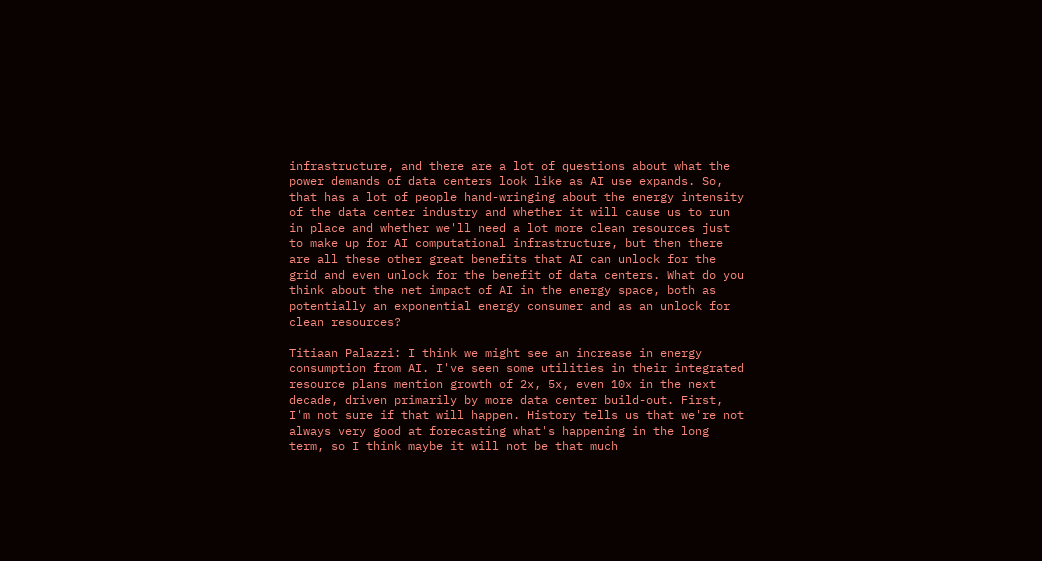infrastructure, and there are a lot of questions about what the power demands of data centers look like as AI use expands. So, that has a lot of people hand-wringing about the energy intensity of the data center industry and whether it will cause us to run in place and whether we'll need a lot more clean resources just to make up for AI computational infrastructure, but then there are all these other great benefits that AI can unlock for the grid and even unlock for the benefit of data centers. What do you think about the net impact of AI in the energy space, both as potentially an exponential energy consumer and as an unlock for clean resources?

Titiaan Palazzi: I think we might see an increase in energy consumption from AI. I've seen some utilities in their integrated resource plans mention growth of 2x, 5x, even 10x in the next decade, driven primarily by more data center build-out. First, I'm not sure if that will happen. History tells us that we're not always very good at forecasting what's happening in the long term, so I think maybe it will not be that much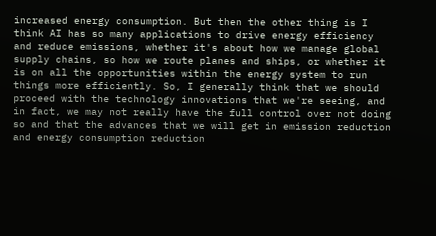increased energy consumption. But then the other thing is I think AI has so many applications to drive energy efficiency and reduce emissions, whether it's about how we manage global supply chains, so how we route planes and ships, or whether it is on all the opportunities within the energy system to run things more efficiently. So, I generally think that we should proceed with the technology innovations that we're seeing, and in fact, we may not really have the full control over not doing so and that the advances that we will get in emission reduction and energy consumption reduction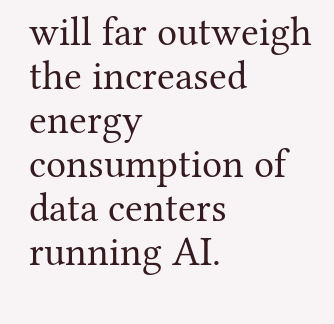will far outweigh the increased energy consumption of data centers running AI.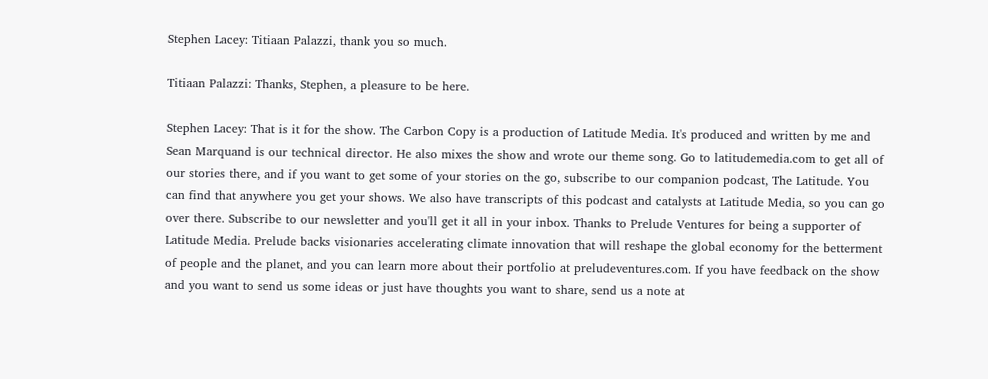Stephen Lacey: Titiaan Palazzi, thank you so much.

Titiaan Palazzi: Thanks, Stephen, a pleasure to be here.

Stephen Lacey: That is it for the show. The Carbon Copy is a production of Latitude Media. It's produced and written by me and Sean Marquand is our technical director. He also mixes the show and wrote our theme song. Go to latitudemedia.com to get all of our stories there, and if you want to get some of your stories on the go, subscribe to our companion podcast, The Latitude. You can find that anywhere you get your shows. We also have transcripts of this podcast and catalysts at Latitude Media, so you can go over there. Subscribe to our newsletter and you'll get it all in your inbox. Thanks to Prelude Ventures for being a supporter of Latitude Media. Prelude backs visionaries accelerating climate innovation that will reshape the global economy for the betterment of people and the planet, and you can learn more about their portfolio at preludeventures.com. If you have feedback on the show and you want to send us some ideas or just have thoughts you want to share, send us a note at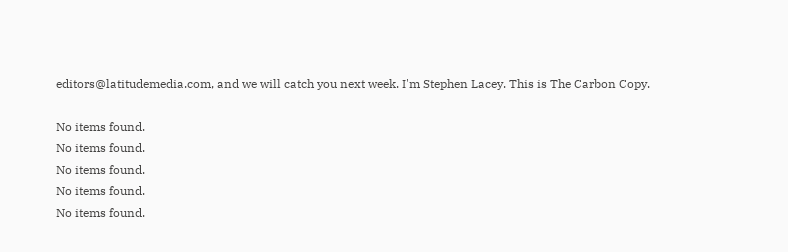editors@latitudemedia.com, and we will catch you next week. I'm Stephen Lacey. This is The Carbon Copy.

No items found.
No items found.
No items found.
No items found.
No items found.